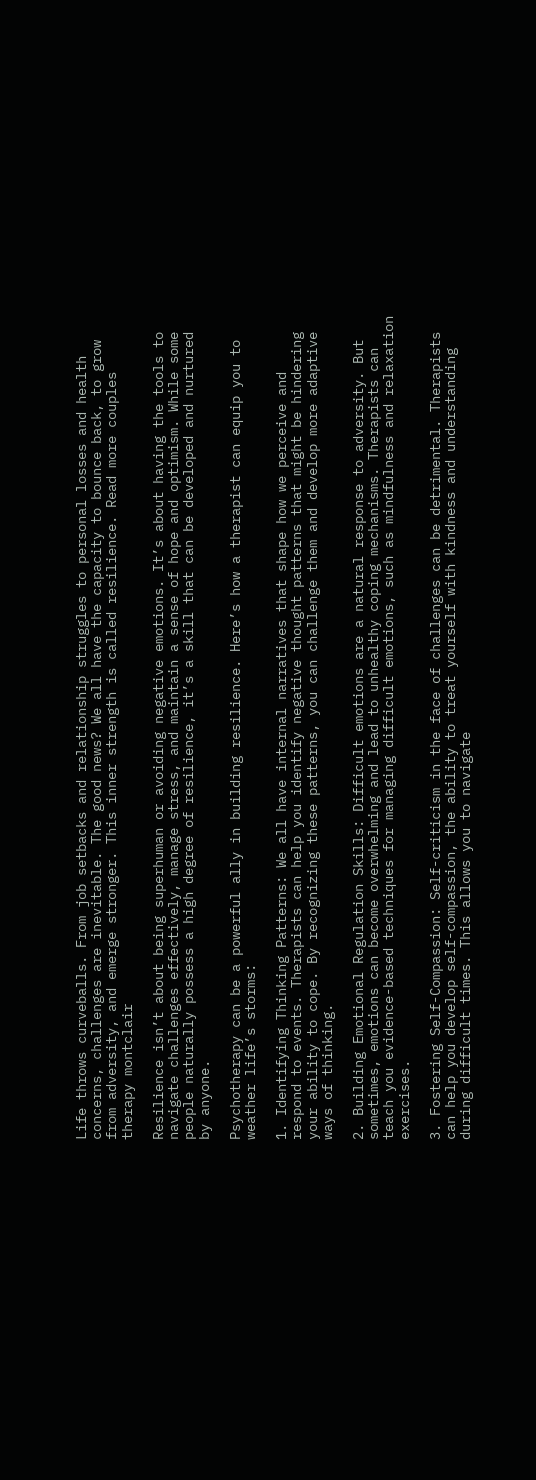Life throws curveballs. From job setbacks and relationship struggles to personal losses and health concerns, challenges are inevitable. The good news? We all have the capacity to bounce back, to grow from adversity, and emerge stronger. This inner strength is called resilience. Read more couples therapy montclair

Resilience isn’t about being superhuman or avoiding negative emotions. It’s about having the tools to navigate challenges effectively, manage stress, and maintain a sense of hope and optimism. While some people naturally possess a high degree of resilience, it’s a skill that can be developed and nurtured by anyone.

Psychotherapy can be a powerful ally in building resilience. Here’s how a therapist can equip you to weather life’s storms:

1. Identifying Thinking Patterns: We all have internal narratives that shape how we perceive and respond to events. Therapists can help you identify negative thought patterns that might be hindering your ability to cope. By recognizing these patterns, you can challenge them and develop more adaptive ways of thinking.

2. Building Emotional Regulation Skills: Difficult emotions are a natural response to adversity. But sometimes, emotions can become overwhelming and lead to unhealthy coping mechanisms. Therapists can teach you evidence-based techniques for managing difficult emotions, such as mindfulness and relaxation exercises.

3. Fostering Self-Compassion: Self-criticism in the face of challenges can be detrimental. Therapists can help you develop self-compassion, the ability to treat yourself with kindness and understanding during difficult times. This allows you to navigate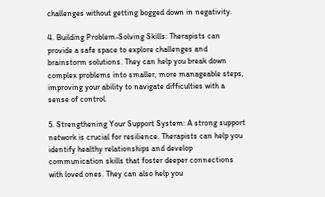challenges without getting bogged down in negativity.

4. Building Problem-Solving Skills: Therapists can provide a safe space to explore challenges and brainstorm solutions. They can help you break down complex problems into smaller, more manageable steps, improving your ability to navigate difficulties with a sense of control.

5. Strengthening Your Support System: A strong support network is crucial for resilience. Therapists can help you identify healthy relationships and develop communication skills that foster deeper connections with loved ones. They can also help you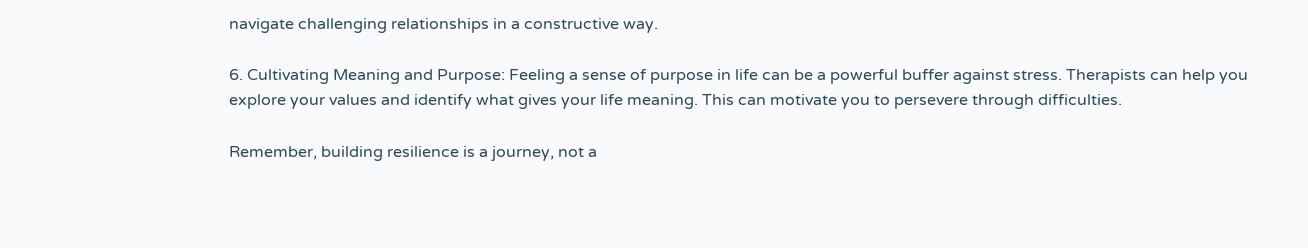navigate challenging relationships in a constructive way.

6. Cultivating Meaning and Purpose: Feeling a sense of purpose in life can be a powerful buffer against stress. Therapists can help you explore your values and identify what gives your life meaning. This can motivate you to persevere through difficulties.

Remember, building resilience is a journey, not a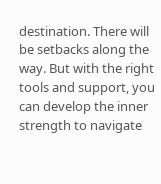destination. There will be setbacks along the way. But with the right tools and support, you can develop the inner strength to navigate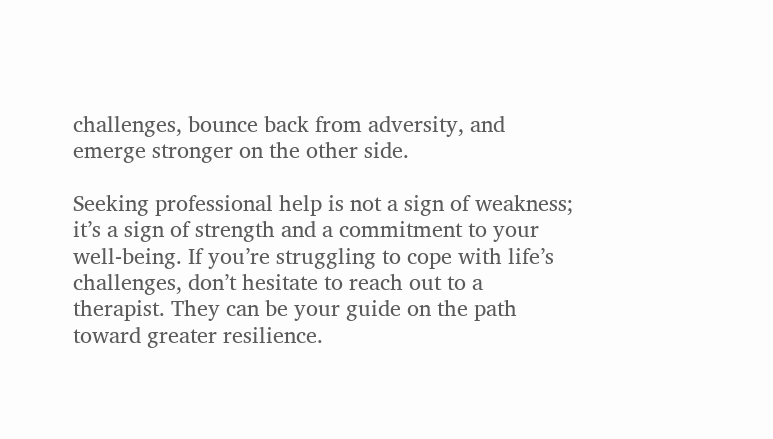challenges, bounce back from adversity, and emerge stronger on the other side.

Seeking professional help is not a sign of weakness; it’s a sign of strength and a commitment to your well-being. If you’re struggling to cope with life’s challenges, don’t hesitate to reach out to a therapist. They can be your guide on the path toward greater resilience.